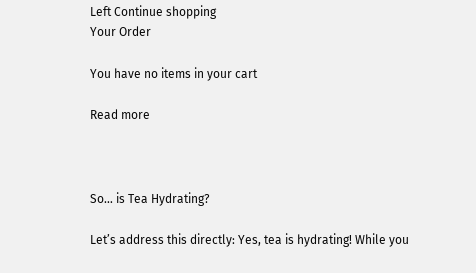Left Continue shopping
Your Order

You have no items in your cart

Read more



So… is Tea Hydrating?

Let’s address this directly: Yes, tea is hydrating! While you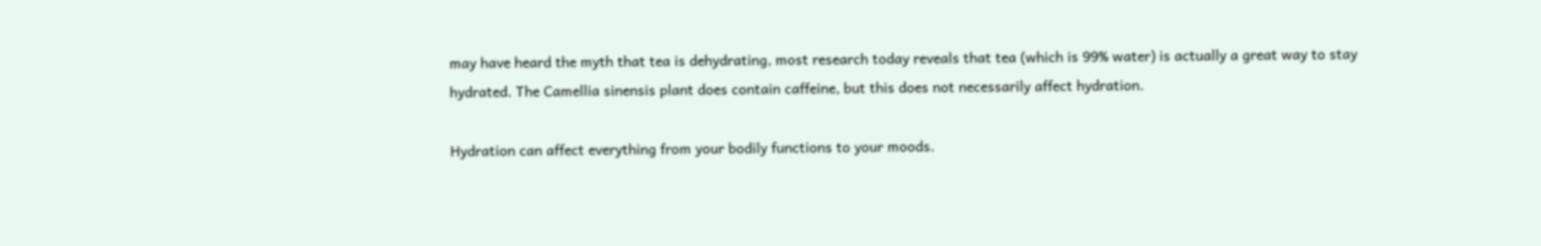may have heard the myth that tea is dehydrating, most research today reveals that tea (which is 99% water) is actually a great way to stay hydrated. The Camellia sinensis plant does contain caffeine, but this does not necessarily affect hydration.

Hydration can affect everything from your bodily functions to your moods.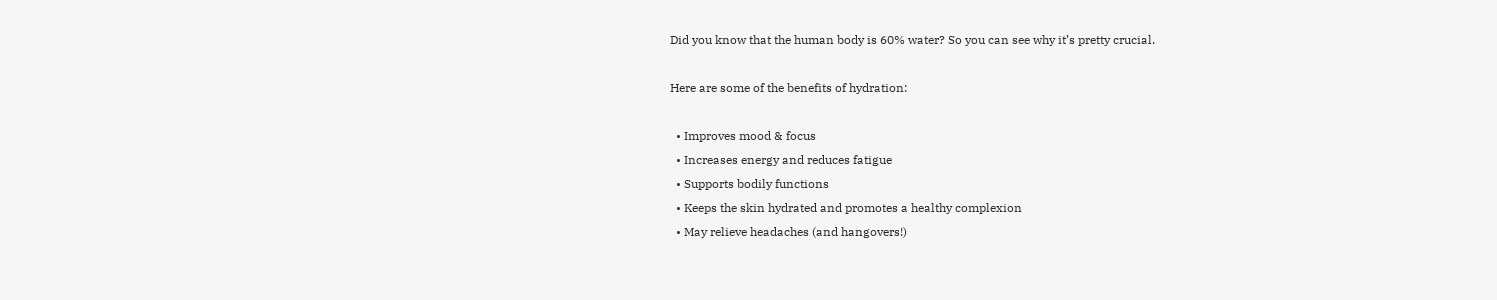Did you know that the human body is 60% water? So you can see why it’s pretty crucial.

Here are some of the benefits of hydration:

  • Improves mood & focus
  • Increases energy and reduces fatigue
  • Supports bodily functions
  • Keeps the skin hydrated and promotes a healthy complexion
  • May relieve headaches (and hangovers!)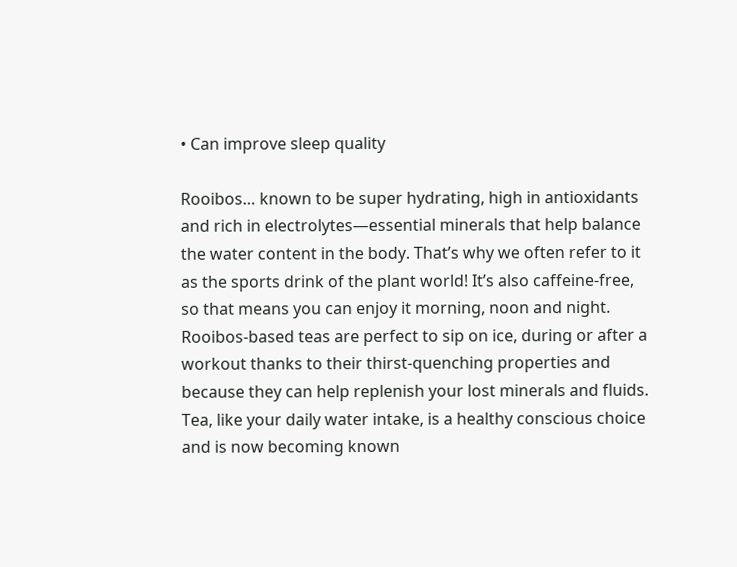• Can improve sleep quality

Rooibos… known to be super hydrating, high in antioxidants and rich in electrolytes—essential minerals that help balance the water content in the body. That’s why we often refer to it as the sports drink of the plant world! It’s also caffeine-free, so that means you can enjoy it morning, noon and night. Rooibos-based teas are perfect to sip on ice, during or after a workout thanks to their thirst-quenching properties and because they can help replenish your lost minerals and fluids. Tea, like your daily water intake, is a healthy conscious choice and is now becoming known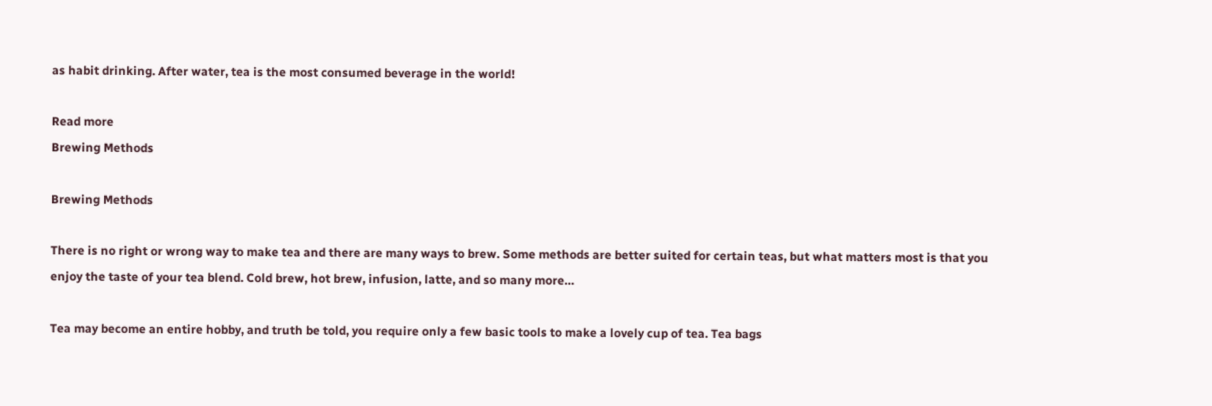as habit drinking. After water, tea is the most consumed beverage in the world!

Read more
Brewing Methods

Brewing Methods

There is no right or wrong way to make tea and there are many ways to brew. Some methods are better suited for certain teas, but what matters most is that you enjoy the taste of your tea blend. Cold brew, hot brew, infusion, latte, and so many more…

Tea may become an entire hobby, and truth be told, you require only a few basic tools to make a lovely cup of tea. Tea bags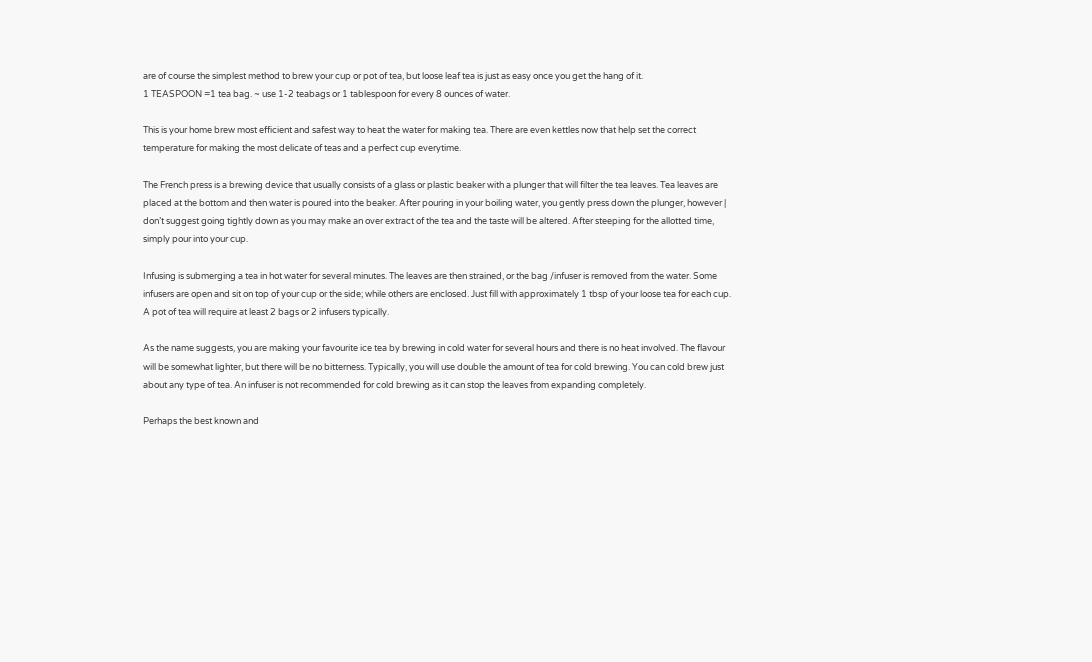are of course the simplest method to brew your cup or pot of tea, but loose leaf tea is just as easy once you get the hang of it.
1 TEASPOON =1 tea bag. ~ use 1-2 teabags or 1 tablespoon for every 8 ounces of water.

This is your home brew most efficient and safest way to heat the water for making tea. There are even kettles now that help set the correct temperature for making the most delicate of teas and a perfect cup everytime.

The French press is a brewing device that usually consists of a glass or plastic beaker with a plunger that will filter the tea leaves. Tea leaves are placed at the bottom and then water is poured into the beaker. After pouring in your boiling water, you gently press down the plunger, however | don’t suggest going tightly down as you may make an over extract of the tea and the taste will be altered. After steeping for the allotted time, simply pour into your cup.

Infusing is submerging a tea in hot water for several minutes. The leaves are then strained, or the bag /infuser is removed from the water. Some infusers are open and sit on top of your cup or the side; while others are enclosed. Just fill with approximately 1 tbsp of your loose tea for each cup. A pot of tea will require at least 2 bags or 2 infusers typically.

As the name suggests, you are making your favourite ice tea by brewing in cold water for several hours and there is no heat involved. The flavour will be somewhat lighter, but there will be no bitterness. Typically, you will use double the amount of tea for cold brewing. You can cold brew just about any type of tea. An infuser is not recommended for cold brewing as it can stop the leaves from expanding completely.

Perhaps the best known and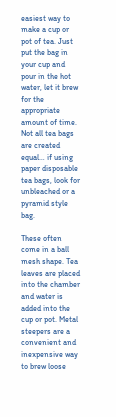easiest way to make a cup or pot of tea. Just put the bag in your cup and pour in the hot water, let it brew for the appropriate amount of time. Not all tea bags are created equal… if using paper disposable tea bags, look for unbleached or a pyramid style bag.

These often come in a ball mesh shape. Tea leaves are placed into the chamber and water is added into the cup or pot. Metal steepers are a convenient and inexpensive way to brew loose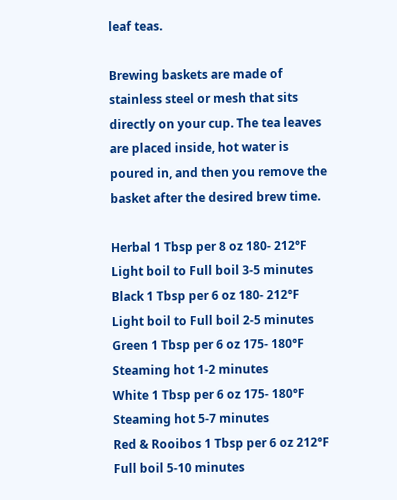leaf teas.

Brewing baskets are made of stainless steel or mesh that sits directly on your cup. The tea leaves are placed inside, hot water is poured in, and then you remove the basket after the desired brew time.

Herbal 1 Tbsp per 8 oz 180- 212°F Light boil to Full boil 3-5 minutes
Black 1 Tbsp per 6 oz 180- 212°F Light boil to Full boil 2-5 minutes
Green 1 Tbsp per 6 oz 175- 180°F Steaming hot 1-2 minutes
White 1 Tbsp per 6 oz 175- 180°F Steaming hot 5-7 minutes
Red & Rooibos 1 Tbsp per 6 oz 212°F Full boil 5-10 minutes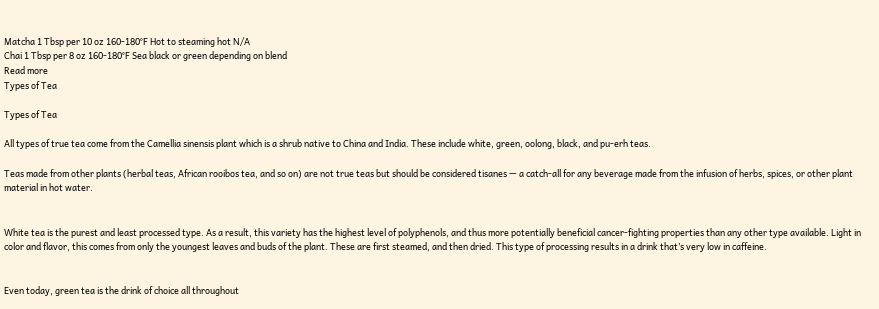Matcha 1 Tbsp per 10 oz 160-180°F Hot to steaming hot N/A
Chai 1 Tbsp per 8 oz 160-180°F Sea black or green depending on blend
Read more
Types of Tea

Types of Tea

All types of true tea come from the Camellia sinensis plant which is a shrub native to China and India. These include white, green, oolong, black, and pu-erh teas.

Teas made from other plants (herbal teas, African rooibos tea, and so on) are not true teas but should be considered tisanes — a catch-all for any beverage made from the infusion of herbs, spices, or other plant material in hot water.


White tea is the purest and least processed type. As a result, this variety has the highest level of polyphenols, and thus more potentially beneficial cancer-fighting properties than any other type available. Light in color and flavor, this comes from only the youngest leaves and buds of the plant. These are first steamed, and then dried. This type of processing results in a drink that’s very low in caffeine.


Even today, green tea is the drink of choice all throughout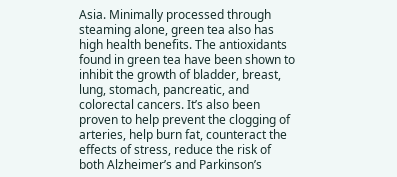Asia. Minimally processed through steaming alone, green tea also has high health benefits. The antioxidants found in green tea have been shown to inhibit the growth of bladder, breast, lung, stomach, pancreatic, and colorectal cancers. It’s also been proven to help prevent the clogging of arteries, help burn fat, counteract the effects of stress, reduce the risk of both Alzheimer’s and Parkinson’s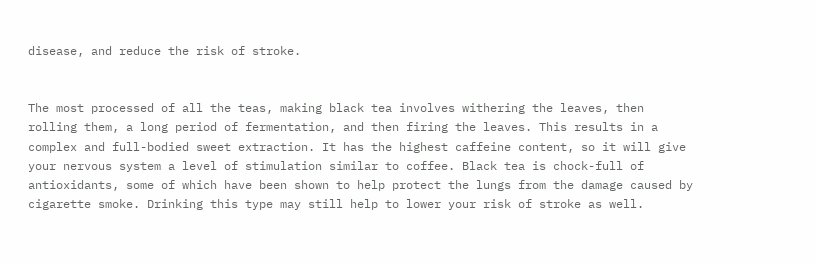disease, and reduce the risk of stroke.


The most processed of all the teas, making black tea involves withering the leaves, then rolling them, a long period of fermentation, and then firing the leaves. This results in a complex and full-bodied sweet extraction. It has the highest caffeine content, so it will give your nervous system a level of stimulation similar to coffee. Black tea is chock-full of antioxidants, some of which have been shown to help protect the lungs from the damage caused by cigarette smoke. Drinking this type may still help to lower your risk of stroke as well.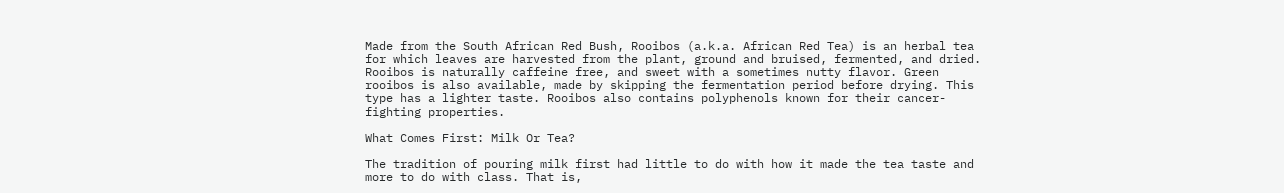Made from the South African Red Bush, Rooibos (a.k.a. African Red Tea) is an herbal tea for which leaves are harvested from the plant, ground and bruised, fermented, and dried. Rooibos is naturally caffeine free, and sweet with a sometimes nutty flavor. Green rooibos is also available, made by skipping the fermentation period before drying. This type has a lighter taste. Rooibos also contains polyphenols known for their cancer-fighting properties.

What Comes First: Milk Or Tea?

The tradition of pouring milk first had little to do with how it made the tea taste and more to do with class. That is,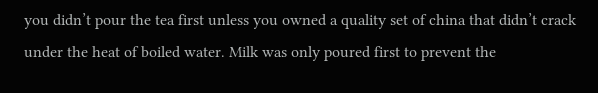you didn’t pour the tea first unless you owned a quality set of china that didn’t crack under the heat of boiled water. Milk was only poured first to prevent the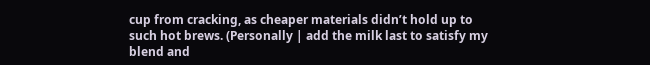cup from cracking, as cheaper materials didn’t hold up to such hot brews. (Personally | add the milk last to satisfy my blend and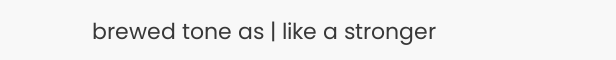brewed tone as | like a stronger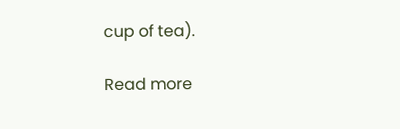cup of tea).

Read more